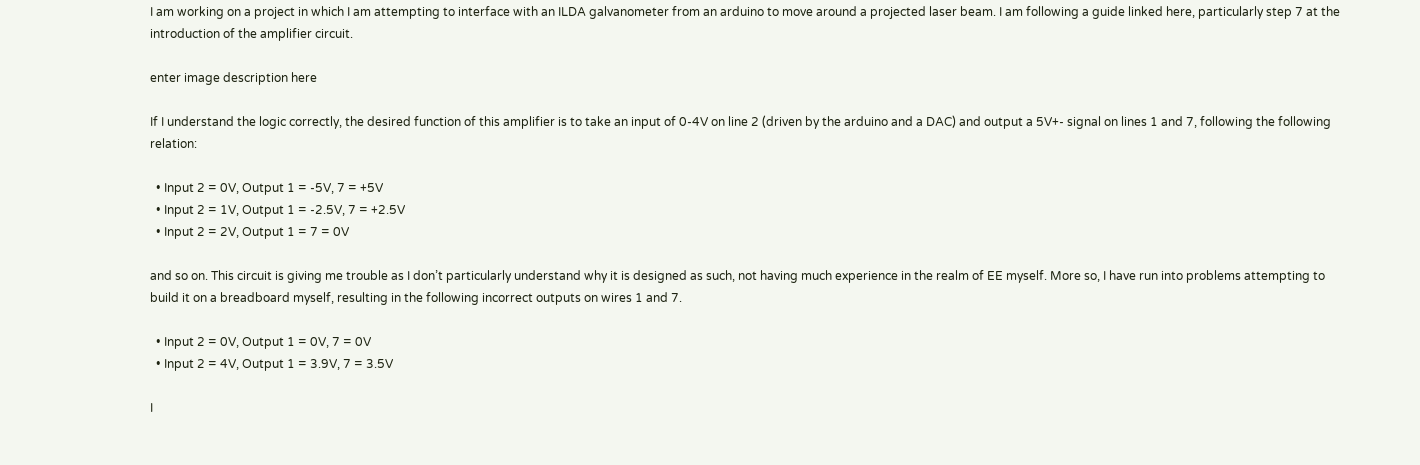I am working on a project in which I am attempting to interface with an ILDA galvanometer from an arduino to move around a projected laser beam. I am following a guide linked here, particularly step 7 at the introduction of the amplifier circuit.

enter image description here

If I understand the logic correctly, the desired function of this amplifier is to take an input of 0-4V on line 2 (driven by the arduino and a DAC) and output a 5V+- signal on lines 1 and 7, following the following relation:

  • Input 2 = 0V, Output 1 = -5V, 7 = +5V
  • Input 2 = 1V, Output 1 = -2.5V, 7 = +2.5V
  • Input 2 = 2V, Output 1 = 7 = 0V

and so on. This circuit is giving me trouble as I don’t particularly understand why it is designed as such, not having much experience in the realm of EE myself. More so, I have run into problems attempting to build it on a breadboard myself, resulting in the following incorrect outputs on wires 1 and 7.

  • Input 2 = 0V, Output 1 = 0V, 7 = 0V
  • Input 2 = 4V, Output 1 = 3.9V, 7 = 3.5V

I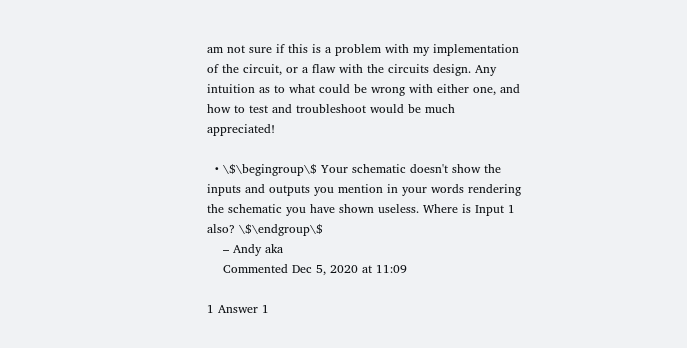am not sure if this is a problem with my implementation of the circuit, or a flaw with the circuits design. Any intuition as to what could be wrong with either one, and how to test and troubleshoot would be much appreciated!

  • \$\begingroup\$ Your schematic doesn't show the inputs and outputs you mention in your words rendering the schematic you have shown useless. Where is Input 1 also? \$\endgroup\$
    – Andy aka
    Commented Dec 5, 2020 at 11:09

1 Answer 1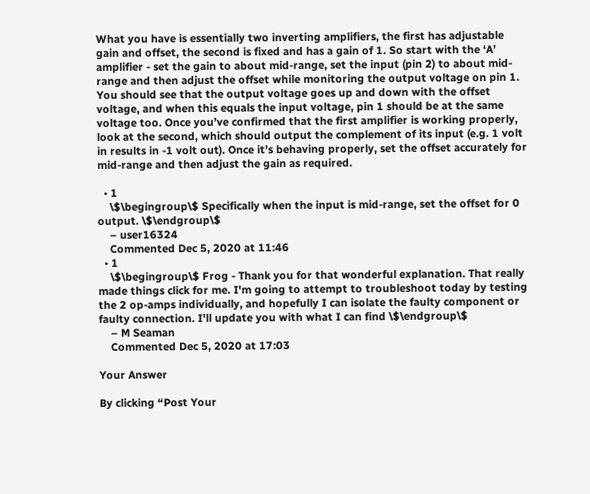What you have is essentially two inverting amplifiers, the first has adjustable gain and offset, the second is fixed and has a gain of 1. So start with the ‘A’ amplifier - set the gain to about mid-range, set the input (pin 2) to about mid-range and then adjust the offset while monitoring the output voltage on pin 1. You should see that the output voltage goes up and down with the offset voltage, and when this equals the input voltage, pin 1 should be at the same voltage too. Once you’ve confirmed that the first amplifier is working properly, look at the second, which should output the complement of its input (e.g. 1 volt in results in -1 volt out). Once it’s behaving properly, set the offset accurately for mid-range and then adjust the gain as required.

  • 1
    \$\begingroup\$ Specifically when the input is mid-range, set the offset for 0 output. \$\endgroup\$
    – user16324
    Commented Dec 5, 2020 at 11:46
  • 1
    \$\begingroup\$ Frog - Thank you for that wonderful explanation. That really made things click for me. I'm going to attempt to troubleshoot today by testing the 2 op-amps individually, and hopefully I can isolate the faulty component or faulty connection. I'll update you with what I can find \$\endgroup\$
    – M Seaman
    Commented Dec 5, 2020 at 17:03

Your Answer

By clicking “Post Your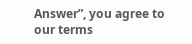Answer”, you agree to our terms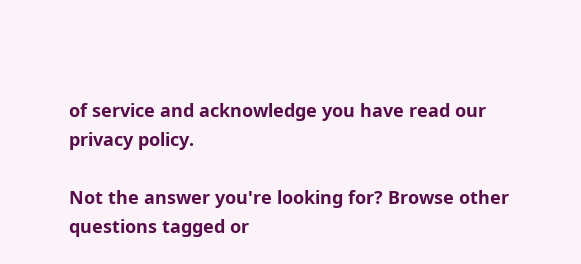of service and acknowledge you have read our privacy policy.

Not the answer you're looking for? Browse other questions tagged or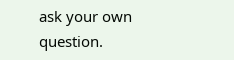ask your own question.